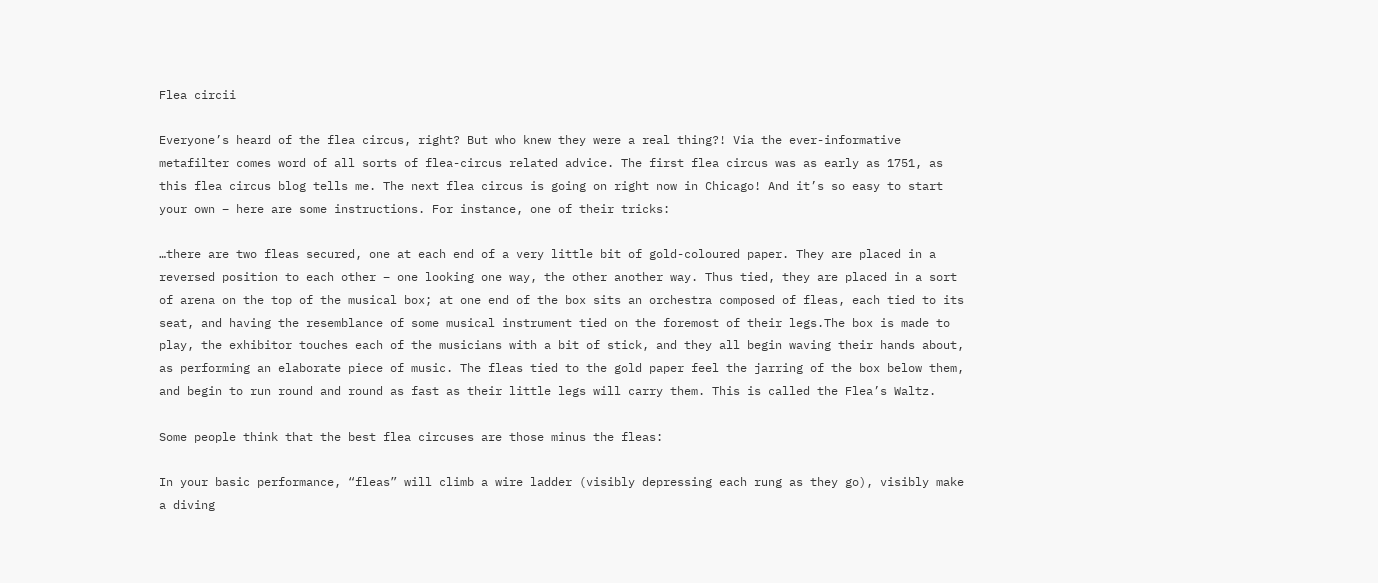Flea circii

Everyone’s heard of the flea circus, right? But who knew they were a real thing?! Via the ever-informative metafilter comes word of all sorts of flea-circus related advice. The first flea circus was as early as 1751, as this flea circus blog tells me. The next flea circus is going on right now in Chicago! And it’s so easy to start your own – here are some instructions. For instance, one of their tricks:

…there are two fleas secured, one at each end of a very little bit of gold-coloured paper. They are placed in a reversed position to each other – one looking one way, the other another way. Thus tied, they are placed in a sort of arena on the top of the musical box; at one end of the box sits an orchestra composed of fleas, each tied to its seat, and having the resemblance of some musical instrument tied on the foremost of their legs.The box is made to play, the exhibitor touches each of the musicians with a bit of stick, and they all begin waving their hands about, as performing an elaborate piece of music. The fleas tied to the gold paper feel the jarring of the box below them, and begin to run round and round as fast as their little legs will carry them. This is called the Flea’s Waltz.

Some people think that the best flea circuses are those minus the fleas:

In your basic performance, “fleas” will climb a wire ladder (visibly depressing each rung as they go), visibly make a diving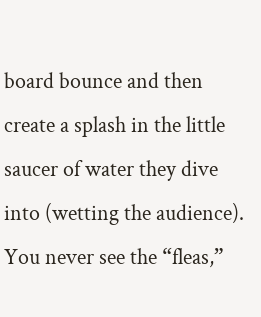board bounce and then create a splash in the little saucer of water they dive into (wetting the audience). You never see the “fleas,”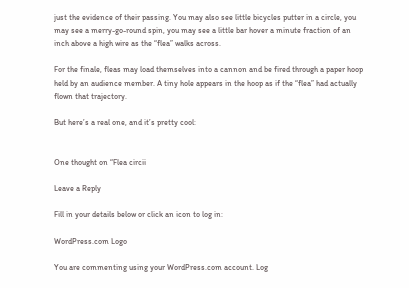just the evidence of their passing. You may also see little bicycles putter in a circle, you may see a merry-go-round spin, you may see a little bar hover a minute fraction of an inch above a high wire as the “flea” walks across.

For the finale, fleas may load themselves into a cannon and be fired through a paper hoop held by an audience member. A tiny hole appears in the hoop as if the “flea” had actually flown that trajectory.

But here’s a real one, and it’s pretty cool:


One thought on “Flea circii

Leave a Reply

Fill in your details below or click an icon to log in:

WordPress.com Logo

You are commenting using your WordPress.com account. Log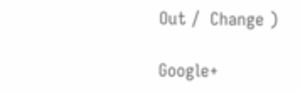Out /  Change )

Google+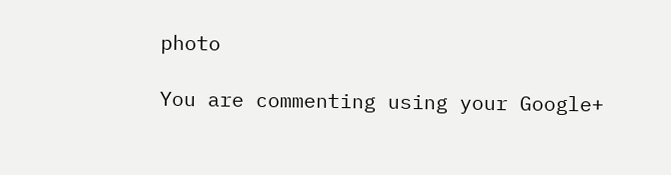photo

You are commenting using your Google+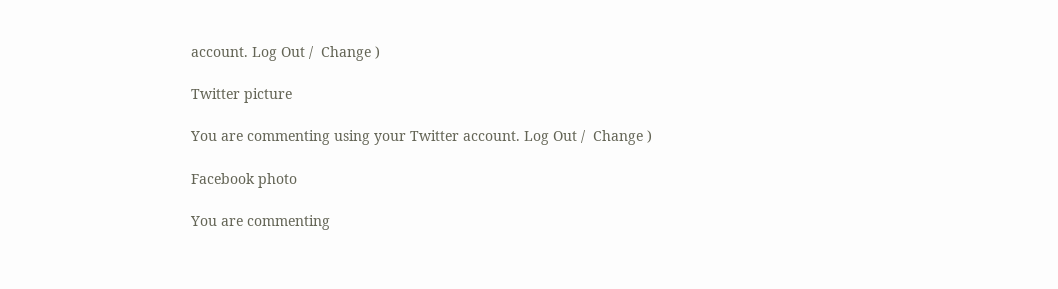account. Log Out /  Change )

Twitter picture

You are commenting using your Twitter account. Log Out /  Change )

Facebook photo

You are commenting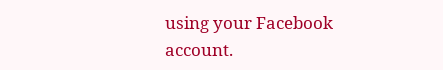using your Facebook account.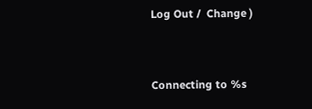Log Out /  Change )


Connecting to %s